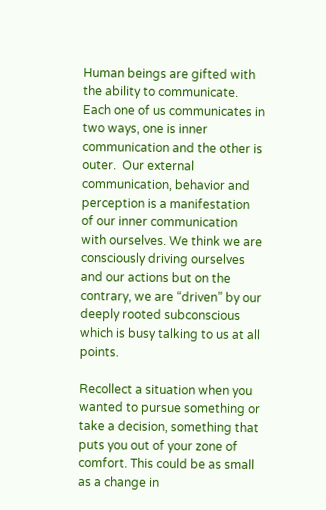Human beings are gifted with the ability to communicate. Each one of us communicates in two ways, one is inner communication and the other is outer.  Our external communication, behavior and perception is a manifestation of our inner communication with ourselves. We think we are consciously driving ourselves and our actions but on the contrary, we are “driven” by our deeply rooted subconscious which is busy talking to us at all points.

Recollect a situation when you wanted to pursue something or take a decision, something that puts you out of your zone of comfort. This could be as small as a change in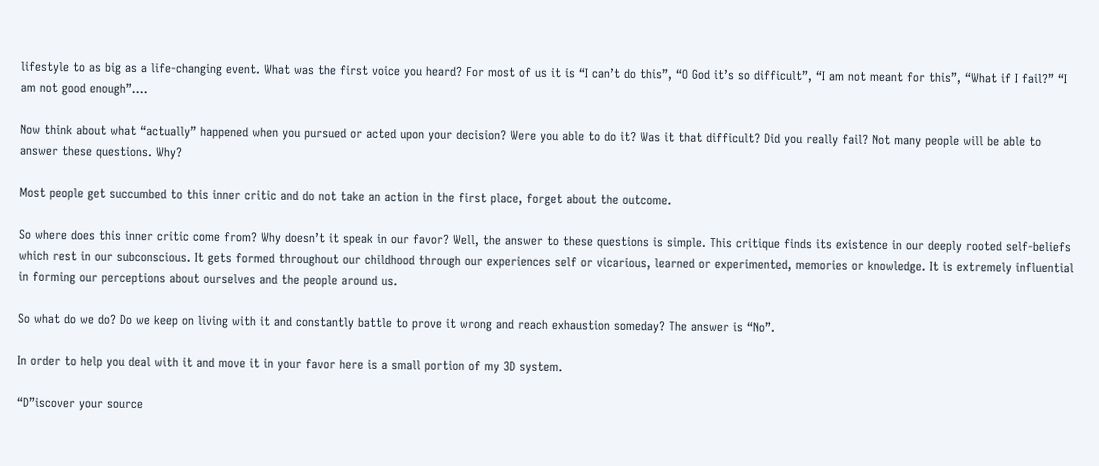lifestyle to as big as a life-changing event. What was the first voice you heard? For most of us it is “I can’t do this”, “O God it’s so difficult”, “I am not meant for this”, “What if I fail?” “I am not good enough”….

Now think about what “actually” happened when you pursued or acted upon your decision? Were you able to do it? Was it that difficult? Did you really fail? Not many people will be able to answer these questions. Why?

Most people get succumbed to this inner critic and do not take an action in the first place, forget about the outcome.

So where does this inner critic come from? Why doesn’t it speak in our favor? Well, the answer to these questions is simple. This critique finds its existence in our deeply rooted self-beliefs which rest in our subconscious. It gets formed throughout our childhood through our experiences self or vicarious, learned or experimented, memories or knowledge. It is extremely influential in forming our perceptions about ourselves and the people around us.

So what do we do? Do we keep on living with it and constantly battle to prove it wrong and reach exhaustion someday? The answer is “No”.

In order to help you deal with it and move it in your favor here is a small portion of my 3D system.

“D”iscover your source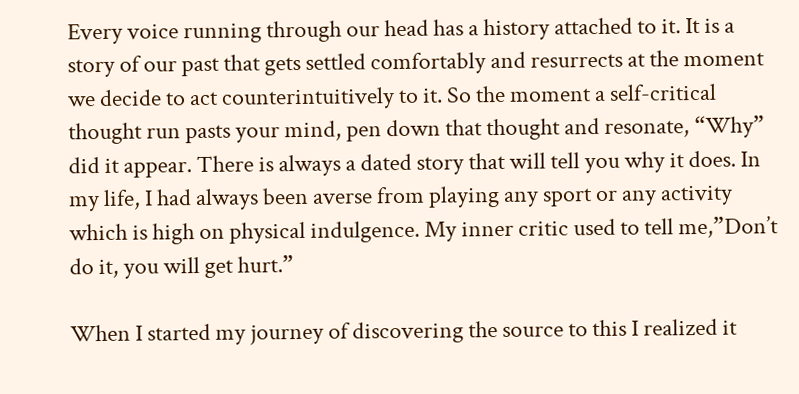Every voice running through our head has a history attached to it. It is a story of our past that gets settled comfortably and resurrects at the moment we decide to act counterintuitively to it. So the moment a self-critical thought run pasts your mind, pen down that thought and resonate, “Why” did it appear. There is always a dated story that will tell you why it does. In my life, I had always been averse from playing any sport or any activity which is high on physical indulgence. My inner critic used to tell me,”Don’t do it, you will get hurt.”

When I started my journey of discovering the source to this I realized it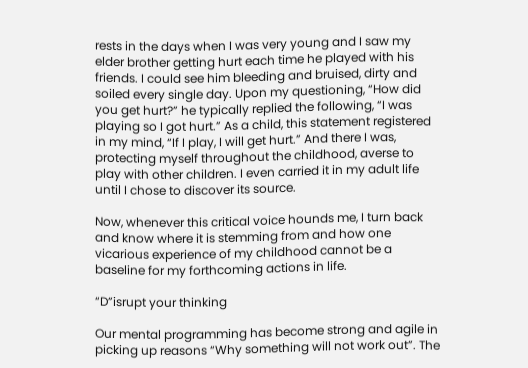rests in the days when I was very young and I saw my elder brother getting hurt each time he played with his friends. I could see him bleeding and bruised, dirty and soiled every single day. Upon my questioning, “How did you get hurt?” he typically replied the following, “I was playing so I got hurt.” As a child, this statement registered in my mind, “If I play, I will get hurt.” And there I was, protecting myself throughout the childhood, averse to play with other children. I even carried it in my adult life until I chose to discover its source.

Now, whenever this critical voice hounds me, I turn back and know where it is stemming from and how one vicarious experience of my childhood cannot be a baseline for my forthcoming actions in life.

“D”isrupt your thinking

Our mental programming has become strong and agile in picking up reasons “Why something will not work out”. The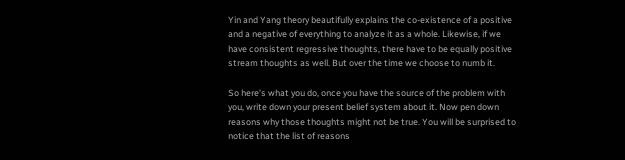Yin and Yang theory beautifully explains the co-existence of a positive and a negative of everything to analyze it as a whole. Likewise, if we have consistent regressive thoughts, there have to be equally positive stream thoughts as well. But over the time we choose to numb it.

So here’s what you do, once you have the source of the problem with you, write down your present belief system about it. Now pen down reasons why those thoughts might not be true. You will be surprised to notice that the list of reasons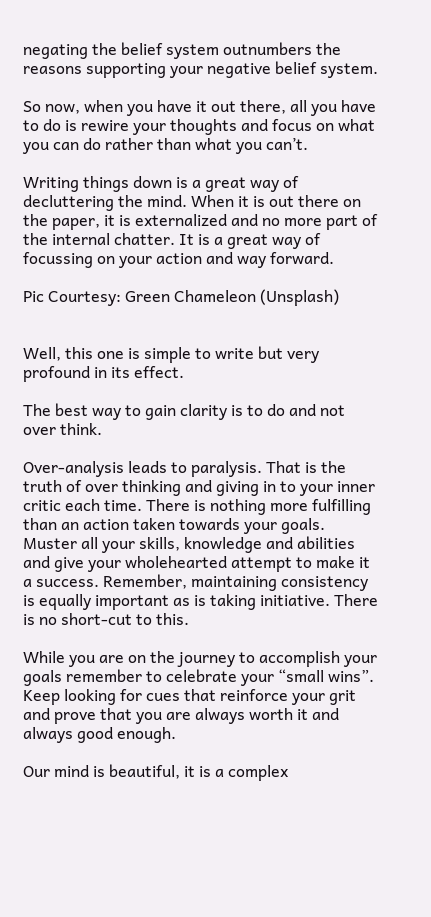negating the belief system outnumbers the reasons supporting your negative belief system.

So now, when you have it out there, all you have to do is rewire your thoughts and focus on what you can do rather than what you can’t.

Writing things down is a great way of decluttering the mind. When it is out there on the paper, it is externalized and no more part of the internal chatter. It is a great way of focussing on your action and way forward.

Pic Courtesy: Green Chameleon (Unsplash)


Well, this one is simple to write but very profound in its effect.

The best way to gain clarity is to do and not over think.

Over-analysis leads to paralysis. That is the truth of over thinking and giving in to your inner critic each time. There is nothing more fulfilling than an action taken towards your goals. Muster all your skills, knowledge and abilities and give your wholehearted attempt to make it a success. Remember, maintaining consistency is equally important as is taking initiative. There is no short-cut to this.

While you are on the journey to accomplish your goals remember to celebrate your “small wins”. Keep looking for cues that reinforce your grit and prove that you are always worth it and always good enough.

Our mind is beautiful, it is a complex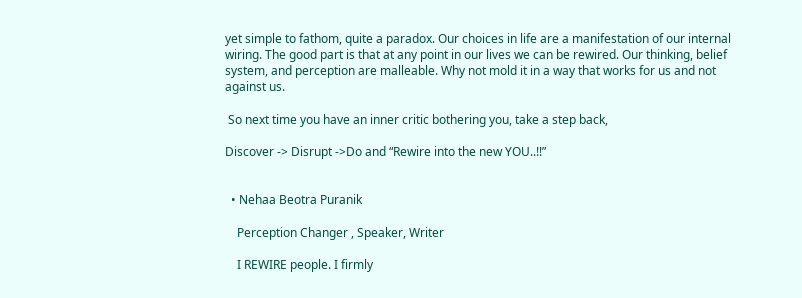yet simple to fathom, quite a paradox. Our choices in life are a manifestation of our internal wiring. The good part is that at any point in our lives we can be rewired. Our thinking, belief system, and perception are malleable. Why not mold it in a way that works for us and not against us.

 So next time you have an inner critic bothering you, take a step back,

Discover -> Disrupt ->Do and “Rewire into the new YOU..!!”


  • Nehaa Beotra Puranik

    Perception Changer , Speaker, Writer

    I REWIRE people. I firmly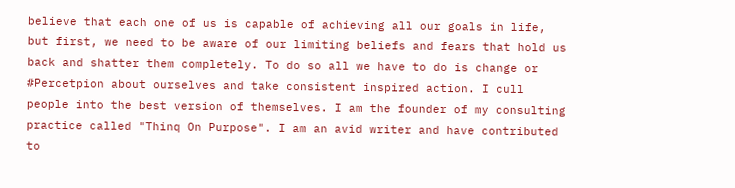believe that each one of us is capable of achieving all our goals in life, but first, we need to be aware of our limiting beliefs and fears that hold us back and shatter them completely. To do so all we have to do is change or #Percetpion about ourselves and take consistent inspired action. I cull people into the best version of themselves. I am the founder of my consulting practice called "Thinq On Purpose". I am an avid writer and have contributed to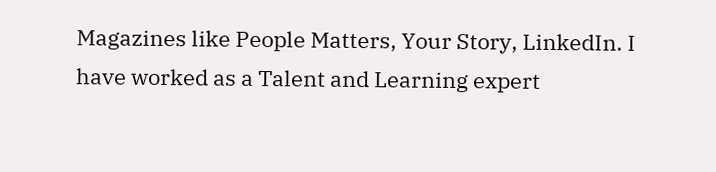Magazines like People Matters, Your Story, LinkedIn. I have worked as a Talent and Learning expert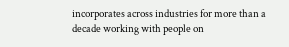incorporates across industries for more than a decade working with people on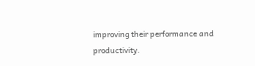improving their performance and productivity.